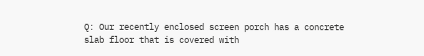Q: Our recently enclosed screen porch has a concrete slab floor that is covered with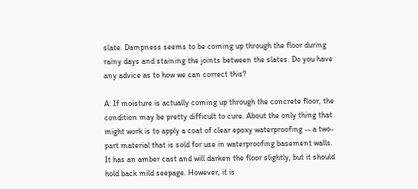slate. Dampness seems to be coming up through the floor during rainy days and staining the joints between the slates. Do you have any advice as to how we can correct this?

A: If moisture is actually coming up through the concrete floor, the condition may be pretty difficult to cure. About the only thing that might work is to apply a coat of clear epoxy waterproofing -- a two-part material that is sold for use in waterproofing basement walls. It has an amber cast and will darken the floor slightly, but it should hold back mild seepage. However, it is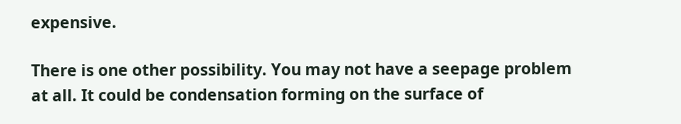expensive.

There is one other possibility. You may not have a seepage problem at all. It could be condensation forming on the surface of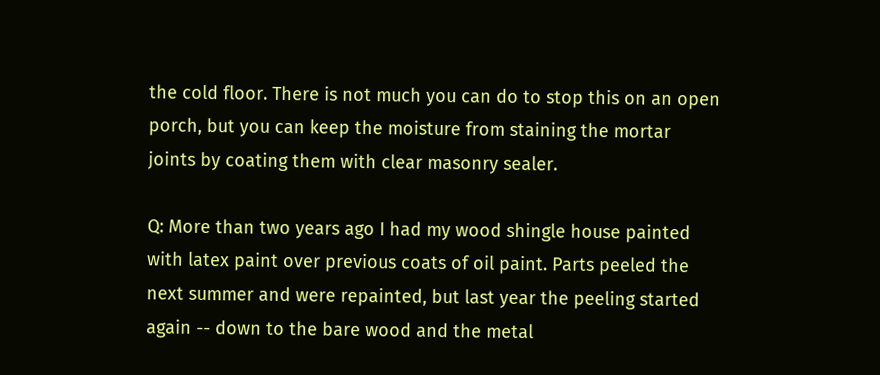the cold floor. There is not much you can do to stop this on an open porch, but you can keep the moisture from staining the mortar joints by coating them with clear masonry sealer.

Q: More than two years ago I had my wood shingle house painted with latex paint over previous coats of oil paint. Parts peeled the next summer and were repainted, but last year the peeling started again -- down to the bare wood and the metal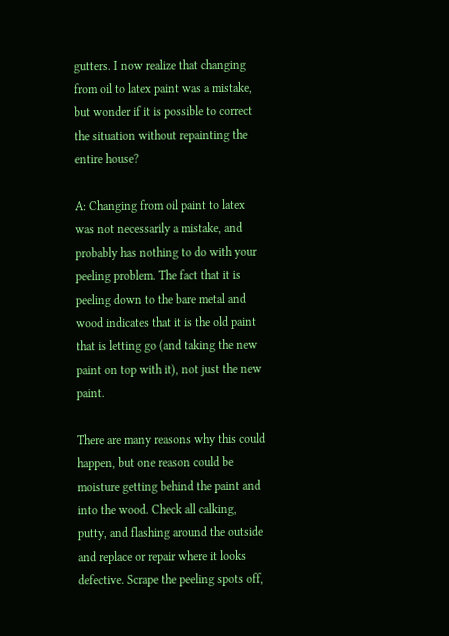gutters. I now realize that changing from oil to latex paint was a mistake, but wonder if it is possible to correct the situation without repainting the entire house?

A: Changing from oil paint to latex was not necessarily a mistake, and probably has nothing to do with your peeling problem. The fact that it is peeling down to the bare metal and wood indicates that it is the old paint that is letting go (and taking the new paint on top with it), not just the new paint.

There are many reasons why this could happen, but one reason could be moisture getting behind the paint and into the wood. Check all calking, putty, and flashing around the outside and replace or repair where it looks defective. Scrape the peeling spots off,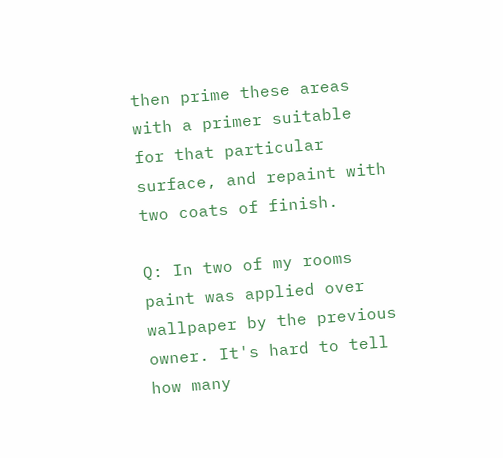then prime these areas with a primer suitable for that particular surface, and repaint with two coats of finish.

Q: In two of my rooms paint was applied over wallpaper by the previous owner. It's hard to tell how many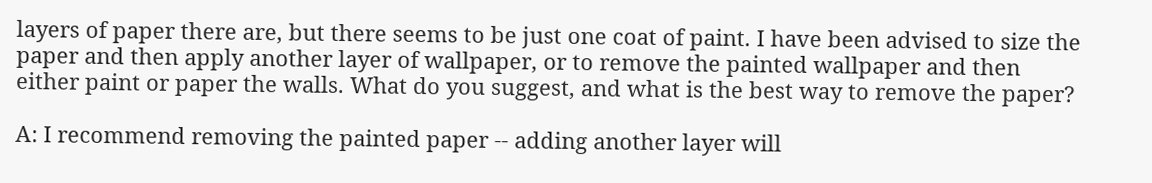layers of paper there are, but there seems to be just one coat of paint. I have been advised to size the paper and then apply another layer of wallpaper, or to remove the painted wallpaper and then either paint or paper the walls. What do you suggest, and what is the best way to remove the paper?

A: I recommend removing the painted paper -- adding another layer will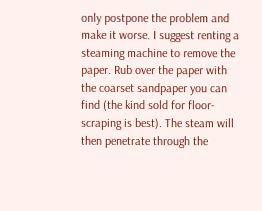only postpone the problem and make it worse. I suggest renting a steaming machine to remove the paper. Rub over the paper with the coarset sandpaper you can find (the kind sold for floor-scraping is best). The steam will then penetrate through the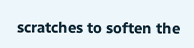scratches to soften the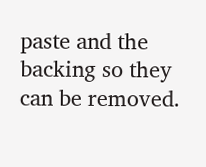paste and the backing so they can be removed.